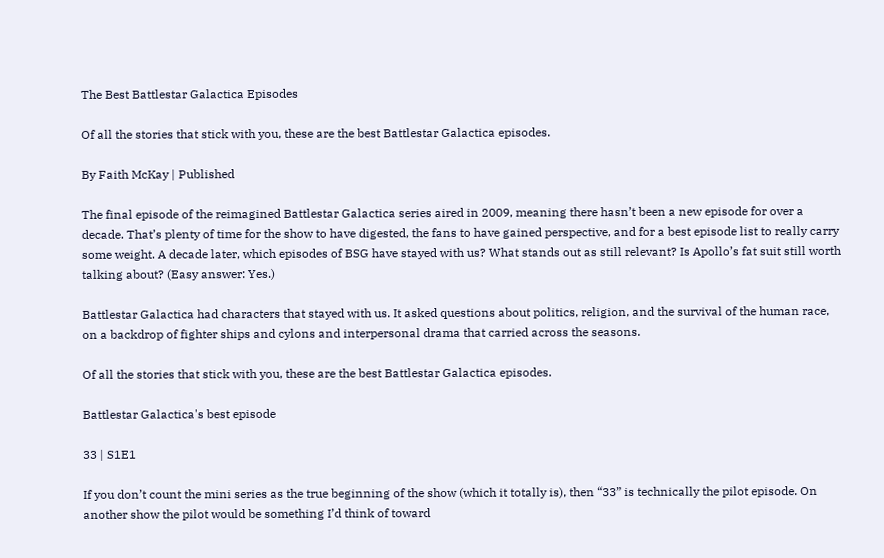The Best Battlestar Galactica Episodes

Of all the stories that stick with you, these are the best Battlestar Galactica episodes.

By Faith McKay | Published

The final episode of the reimagined Battlestar Galactica series aired in 2009, meaning there hasn’t been a new episode for over a decade. That’s plenty of time for the show to have digested, the fans to have gained perspective, and for a best episode list to really carry some weight. A decade later, which episodes of BSG have stayed with us? What stands out as still relevant? Is Apollo’s fat suit still worth talking about? (Easy answer: Yes.)

Battlestar Galactica had characters that stayed with us. It asked questions about politics, religion, and the survival of the human race, on a backdrop of fighter ships and cylons and interpersonal drama that carried across the seasons.

Of all the stories that stick with you, these are the best Battlestar Galactica episodes.

Battlestar Galactica's best episode

33 | S1E1

If you don’t count the mini series as the true beginning of the show (which it totally is), then “33” is technically the pilot episode. On another show the pilot would be something I’d think of toward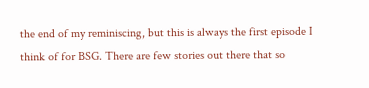the end of my reminiscing, but this is always the first episode I think of for BSG. There are few stories out there that so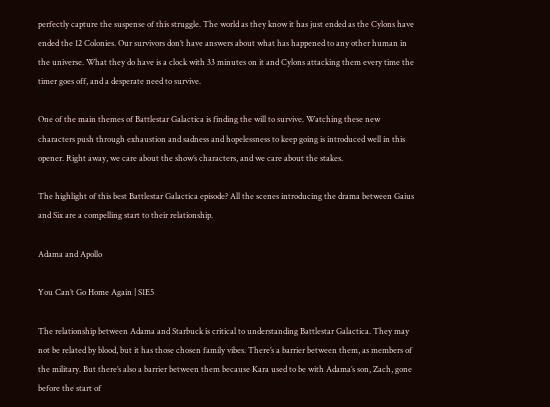perfectly capture the suspense of this struggle. The world as they know it has just ended as the Cylons have ended the 12 Colonies. Our survivors don’t have answers about what has happened to any other human in the universe. What they do have is a clock with 33 minutes on it and Cylons attacking them every time the timer goes off, and a desperate need to survive.

One of the main themes of Battlestar Galactica is finding the will to survive. Watching these new characters push through exhaustion and sadness and hopelessness to keep going is introduced well in this opener. Right away, we care about the show’s characters, and we care about the stakes.

The highlight of this best Battlestar Galactica episode? All the scenes introducing the drama between Gaius and Six are a compelling start to their relationship.

Adama and Apollo

You Can’t Go Home Again | S1E5

The relationship between Adama and Starbuck is critical to understanding Battlestar Galactica. They may not be related by blood, but it has those chosen family vibes. There’s a barrier between them, as members of the military. But there’s also a barrier between them because Kara used to be with Adama’s son, Zach, gone before the start of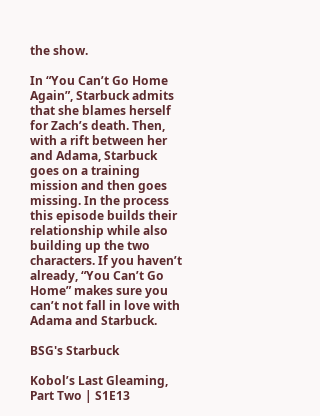the show.

In “You Can’t Go Home Again”, Starbuck admits that she blames herself for Zach’s death. Then, with a rift between her and Adama, Starbuck goes on a training mission and then goes missing. In the process this episode builds their relationship while also building up the two characters. If you haven’t already, “You Can’t Go Home” makes sure you can’t not fall in love with Adama and Starbuck.

BSG's Starbuck

Kobol’s Last Gleaming, Part Two | S1E13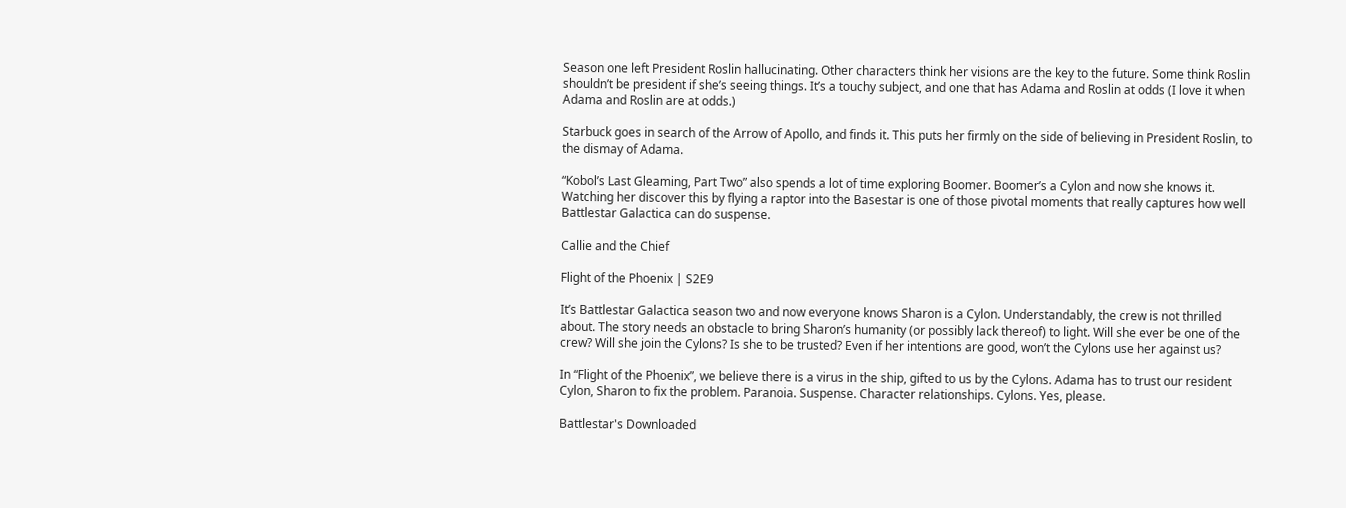Season one left President Roslin hallucinating. Other characters think her visions are the key to the future. Some think Roslin shouldn’t be president if she’s seeing things. It’s a touchy subject, and one that has Adama and Roslin at odds (I love it when Adama and Roslin are at odds.)

Starbuck goes in search of the Arrow of Apollo, and finds it. This puts her firmly on the side of believing in President Roslin, to the dismay of Adama.

“Kobol’s Last Gleaming, Part Two” also spends a lot of time exploring Boomer. Boomer’s a Cylon and now she knows it. Watching her discover this by flying a raptor into the Basestar is one of those pivotal moments that really captures how well Battlestar Galactica can do suspense.

Callie and the Chief

Flight of the Phoenix | S2E9

It’s Battlestar Galactica season two and now everyone knows Sharon is a Cylon. Understandably, the crew is not thrilled about. The story needs an obstacle to bring Sharon’s humanity (or possibly lack thereof) to light. Will she ever be one of the crew? Will she join the Cylons? Is she to be trusted? Even if her intentions are good, won’t the Cylons use her against us?

In “Flight of the Phoenix”, we believe there is a virus in the ship, gifted to us by the Cylons. Adama has to trust our resident Cylon, Sharon to fix the problem. Paranoia. Suspense. Character relationships. Cylons. Yes, please.

Battlestar's Downloaded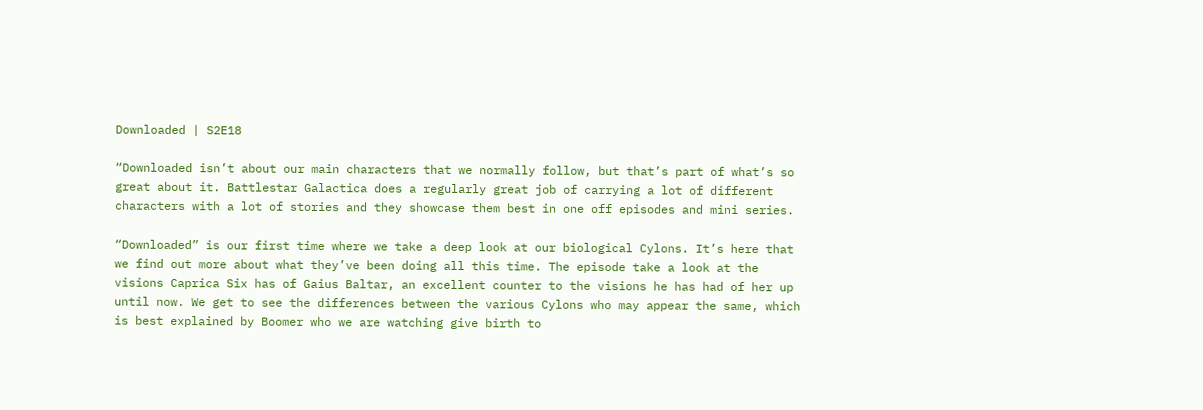Downloaded | S2E18

“Downloaded isn’t about our main characters that we normally follow, but that’s part of what’s so great about it. Battlestar Galactica does a regularly great job of carrying a lot of different characters with a lot of stories and they showcase them best in one off episodes and mini series.

“Downloaded” is our first time where we take a deep look at our biological Cylons. It’s here that we find out more about what they’ve been doing all this time. The episode take a look at the visions Caprica Six has of Gaius Baltar, an excellent counter to the visions he has had of her up until now. We get to see the differences between the various Cylons who may appear the same, which is best explained by Boomer who we are watching give birth to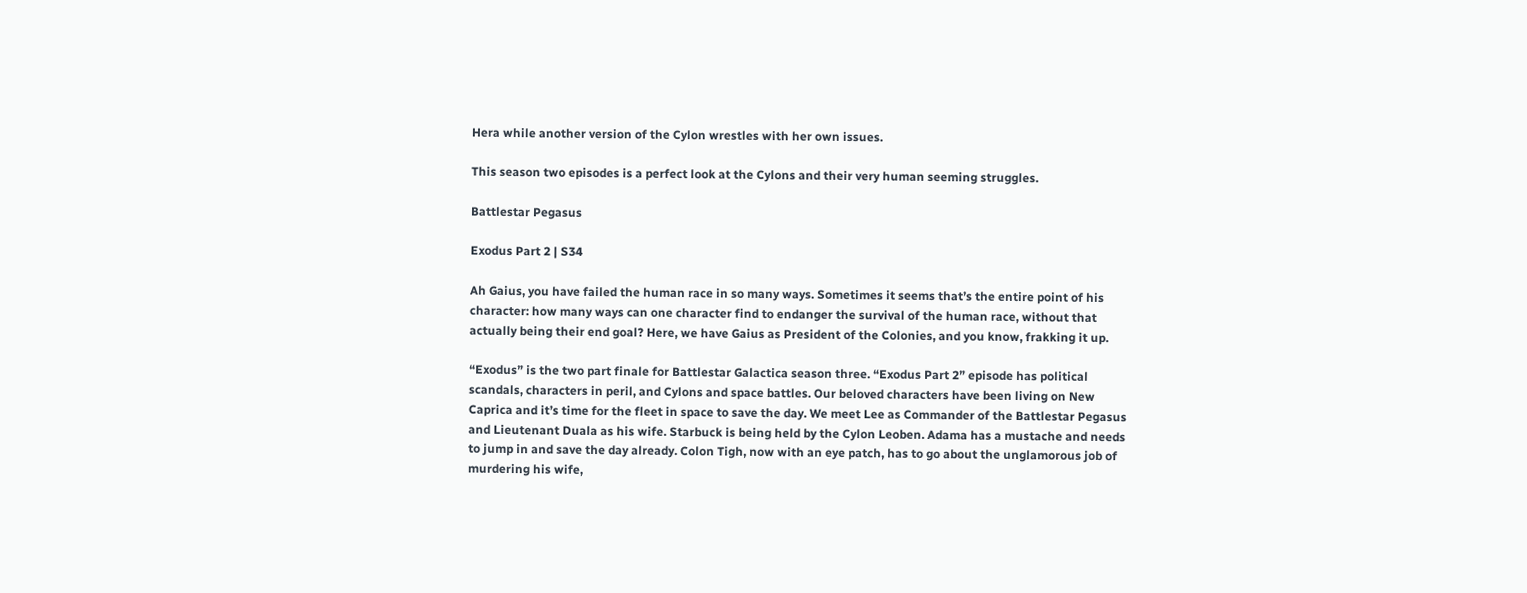Hera while another version of the Cylon wrestles with her own issues.

This season two episodes is a perfect look at the Cylons and their very human seeming struggles.

Battlestar Pegasus

Exodus Part 2 | S34

Ah Gaius, you have failed the human race in so many ways. Sometimes it seems that’s the entire point of his character: how many ways can one character find to endanger the survival of the human race, without that actually being their end goal? Here, we have Gaius as President of the Colonies, and you know, frakking it up.

“Exodus” is the two part finale for Battlestar Galactica season three. “Exodus Part 2” episode has political scandals, characters in peril, and Cylons and space battles. Our beloved characters have been living on New Caprica and it’s time for the fleet in space to save the day. We meet Lee as Commander of the Battlestar Pegasus and Lieutenant Duala as his wife. Starbuck is being held by the Cylon Leoben. Adama has a mustache and needs to jump in and save the day already. Colon Tigh, now with an eye patch, has to go about the unglamorous job of murdering his wife,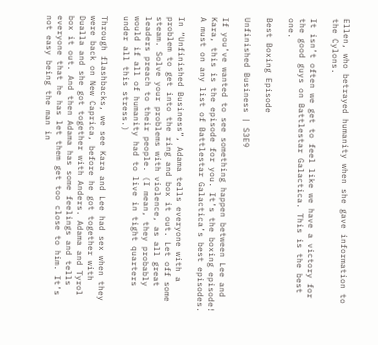Ellen, who betrayed humanity when she gave information to the Cylons.

It isn’t often we get to feel like we have a victory for the good guys on Battlestar Galactica. This is the best one.

Best Boxing Episode

Unfinished Business | S3E9

If you’ve wanted to see something happen between Lee and Kara, this is the episode for you. It’s the boxing episode! A must on any list of Battlestar Galactica’s best episodes.

In “Unfinished Business”, Adama tells everyone with a problem to get into the ring and box it out. Let off some steam. Solve your problems with violence, as all great leaders preach to their people. (I mean, they probably would if all of humanity had to live in tight quarters under all this stress.)

Through flashbacks, we see Kara and Lee had sex when they were back on New Caprica, before he got together with Dualla and she got together with Anders. Adama and Tyrol box it out. And then Adama has some feelings and tells everyone that he has let them get too close to him. It’s not easy being the man in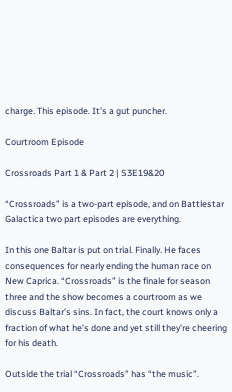charge. This episode. It’s a gut puncher.

Courtroom Episode

Crossroads Part 1 & Part 2 | S3E19&20

“Crossroads” is a two-part episode, and on Battlestar Galactica two part episodes are everything.

In this one Baltar is put on trial. Finally. He faces consequences for nearly ending the human race on New Caprica. “Crossroads” is the finale for season three and the show becomes a courtroom as we discuss Baltar’s sins. In fact, the court knows only a fraction of what he’s done and yet still they’re cheering for his death.

Outside the trial “Crossroads” has “the music”.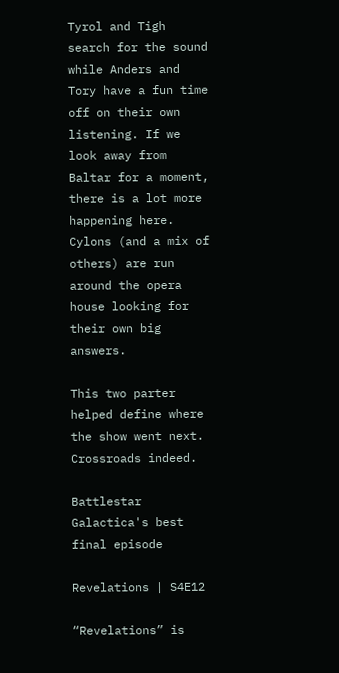Tyrol and Tigh search for the sound while Anders and Tory have a fun time off on their own listening. If we look away from Baltar for a moment, there is a lot more happening here. Cylons (and a mix of others) are run around the opera house looking for their own big answers.

This two parter helped define where the show went next. Crossroads indeed.

Battlestar Galactica's best final episode

Revelations | S4E12

“Revelations” is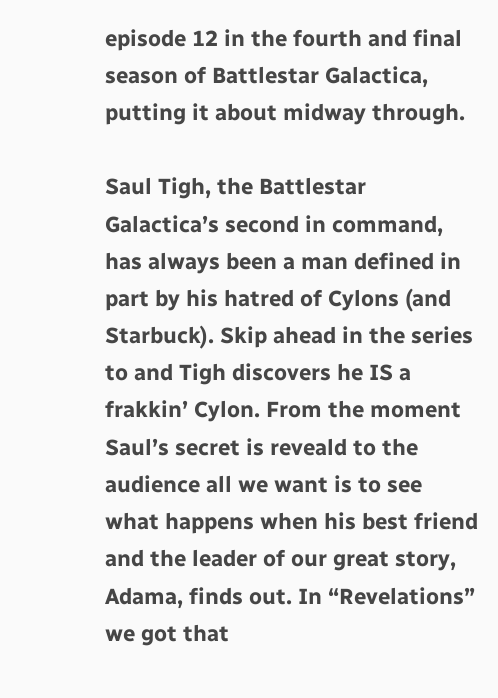episode 12 in the fourth and final season of Battlestar Galactica, putting it about midway through.

Saul Tigh, the Battlestar Galactica’s second in command, has always been a man defined in part by his hatred of Cylons (and Starbuck). Skip ahead in the series to and Tigh discovers he IS a frakkin’ Cylon. From the moment Saul’s secret is reveald to the audience all we want is to see what happens when his best friend and the leader of our great story, Adama, finds out. In “Revelations” we got that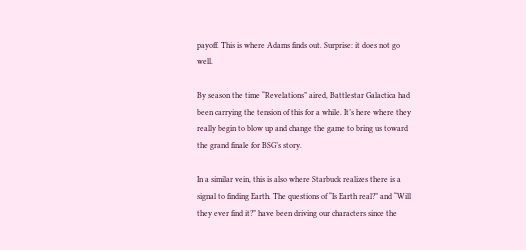payoff. This is where Adams finds out. Surprise: it does not go well.

By season the time “Revelations” aired, Battlestar Galactica had been carrying the tension of this for a while. It’s here where they really begin to blow up and change the game to bring us toward the grand finale for BSG’s story.

In a similar vein, this is also where Starbuck realizes there is a signal to finding Earth. The questions of “Is Earth real?” and “Will they ever find it?” have been driving our characters since the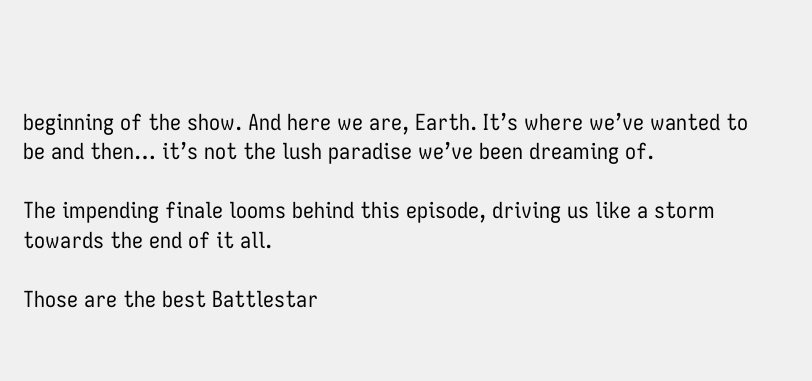beginning of the show. And here we are, Earth. It’s where we’ve wanted to be and then… it’s not the lush paradise we’ve been dreaming of.

The impending finale looms behind this episode, driving us like a storm towards the end of it all.

Those are the best Battlestar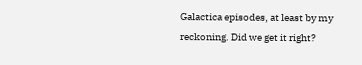Galactica episodes, at least by my reckoning. Did we get it right?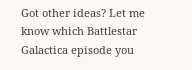Got other ideas? Let me know which Battlestar Galactica episode you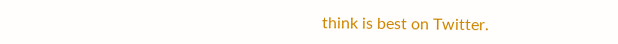think is best on Twitter.